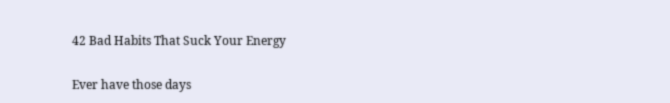42 Bad Habits That Suck Your Energy

Ever have those days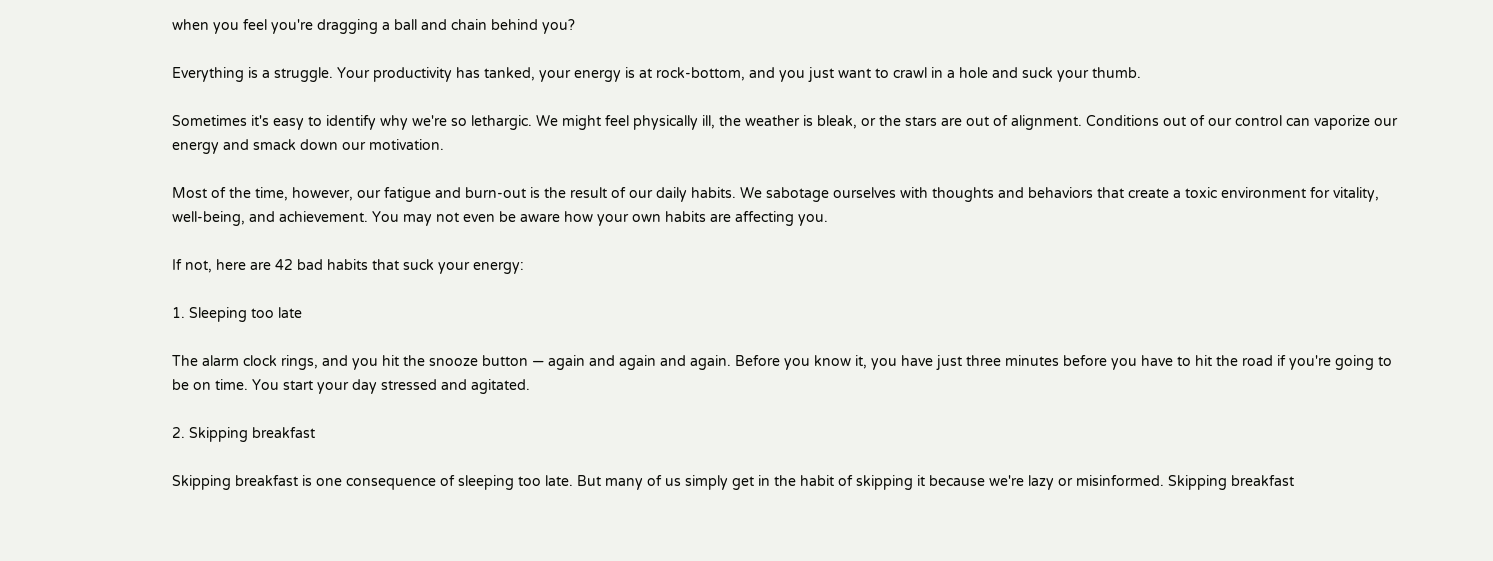when you feel you're dragging a ball and chain behind you?

Everything is a struggle. Your productivity has tanked, your energy is at rock-bottom, and you just want to crawl in a hole and suck your thumb.

Sometimes it's easy to identify why we're so lethargic. We might feel physically ill, the weather is bleak, or the stars are out of alignment. Conditions out of our control can vaporize our energy and smack down our motivation.

Most of the time, however, our fatigue and burn-out is the result of our daily habits. We sabotage ourselves with thoughts and behaviors that create a toxic environment for vitality, well-being, and achievement. You may not even be aware how your own habits are affecting you.

If not, here are 42 bad habits that suck your energy:

1. Sleeping too late

The alarm clock rings, and you hit the snooze button — again and again and again. Before you know it, you have just three minutes before you have to hit the road if you're going to be on time. You start your day stressed and agitated.

2. Skipping breakfast

Skipping breakfast is one consequence of sleeping too late. But many of us simply get in the habit of skipping it because we're lazy or misinformed. Skipping breakfast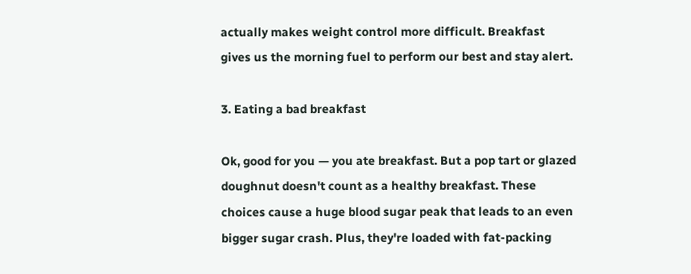actually makes weight control more difficult. Breakfast gives us the morning fuel to perform our best and stay alert.

3. Eating a bad breakfast

Ok, good for you — you ate breakfast. But a pop tart or glazed doughnut doesn't count as a healthy breakfast. These choices cause a huge blood sugar peak that leads to an even bigger sugar crash. Plus, they're loaded with fat-packing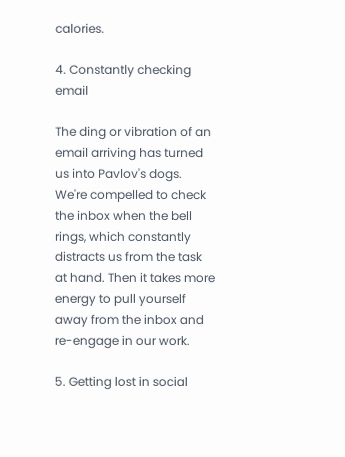calories.

4. Constantly checking email

The ding or vibration of an email arriving has turned us into Pavlov's dogs. We're compelled to check the inbox when the bell rings, which constantly distracts us from the task at hand. Then it takes more energy to pull yourself away from the inbox and re-engage in our work.

5. Getting lost in social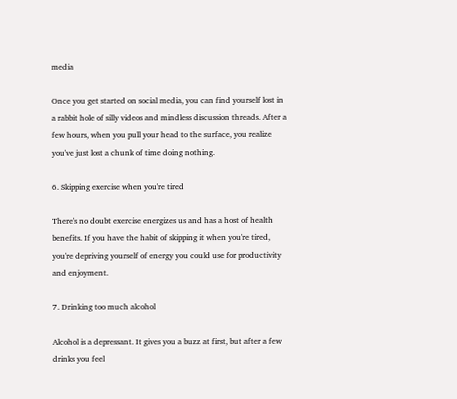media

Once you get started on social media, you can find yourself lost in a rabbit hole of silly videos and mindless discussion threads. After a few hours, when you pull your head to the surface, you realize you've just lost a chunk of time doing nothing.

6. Skipping exercise when you're tired

There's no doubt exercise energizes us and has a host of health benefits. If you have the habit of skipping it when you're tired, you're depriving yourself of energy you could use for productivity and enjoyment.

7. Drinking too much alcohol

Alcohol is a depressant. It gives you a buzz at first, but after a few drinks you feel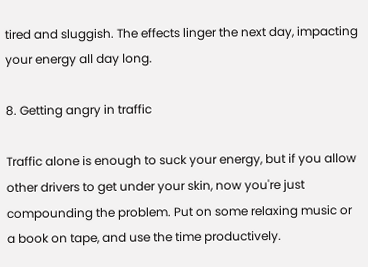tired and sluggish. The effects linger the next day, impacting your energy all day long.

8. Getting angry in traffic

Traffic alone is enough to suck your energy, but if you allow other drivers to get under your skin, now you're just compounding the problem. Put on some relaxing music or a book on tape, and use the time productively.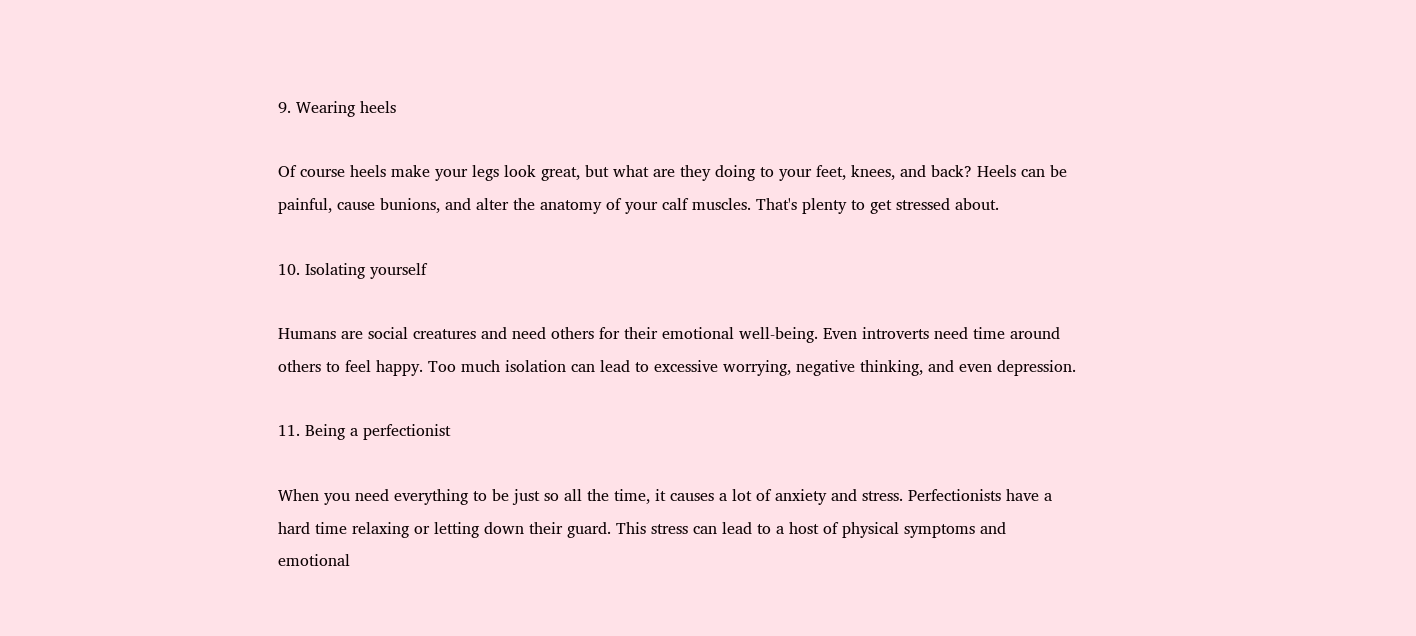9. Wearing heels

Of course heels make your legs look great, but what are they doing to your feet, knees, and back? Heels can be painful, cause bunions, and alter the anatomy of your calf muscles. That's plenty to get stressed about.

10. Isolating yourself

Humans are social creatures and need others for their emotional well-being. Even introverts need time around others to feel happy. Too much isolation can lead to excessive worrying, negative thinking, and even depression.

11. Being a perfectionist

When you need everything to be just so all the time, it causes a lot of anxiety and stress. Perfectionists have a hard time relaxing or letting down their guard. This stress can lead to a host of physical symptoms and emotional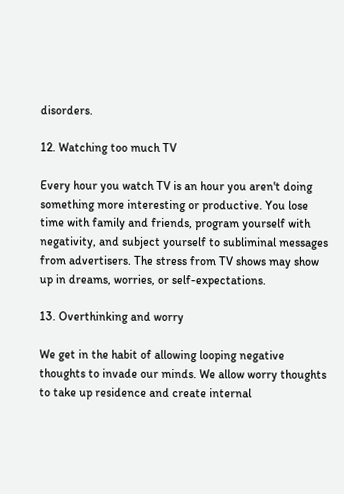disorders.

12. Watching too much TV

Every hour you watch TV is an hour you aren't doing something more interesting or productive. You lose time with family and friends, program yourself with negativity, and subject yourself to subliminal messages from advertisers. The stress from TV shows may show up in dreams, worries, or self-expectations.

13. Overthinking and worry

We get in the habit of allowing looping negative thoughts to invade our minds. We allow worry thoughts to take up residence and create internal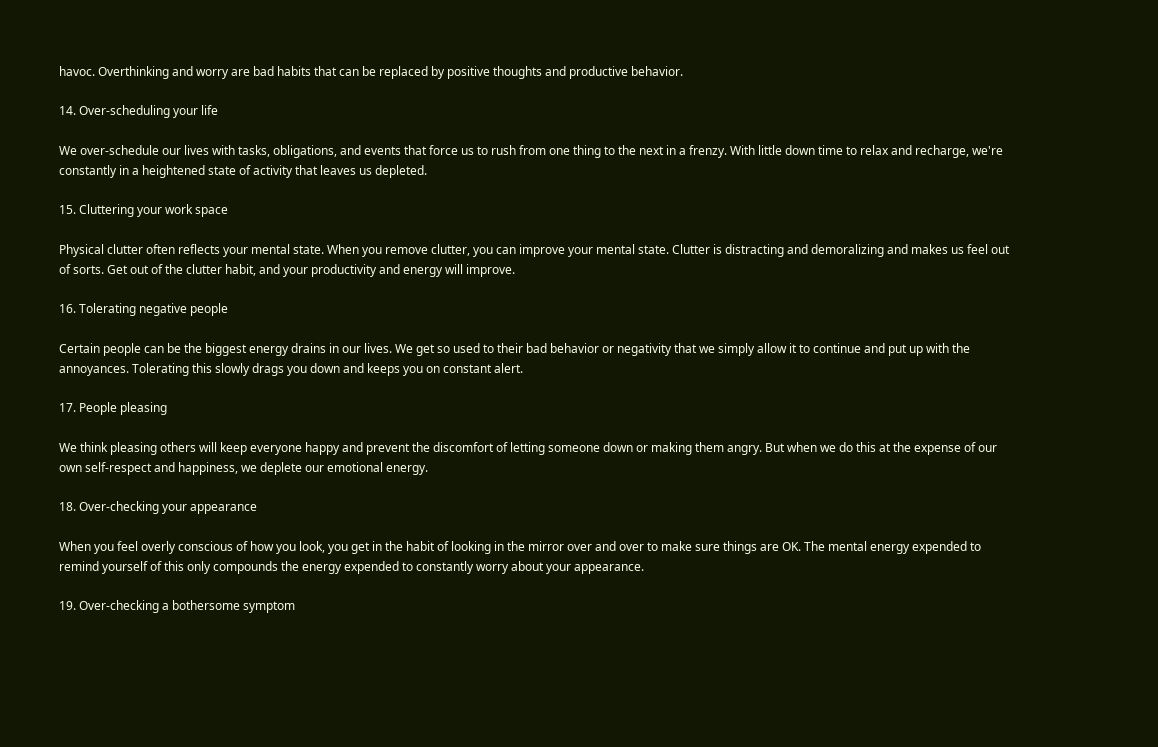havoc. Overthinking and worry are bad habits that can be replaced by positive thoughts and productive behavior.

14. Over-scheduling your life

We over-schedule our lives with tasks, obligations, and events that force us to rush from one thing to the next in a frenzy. With little down time to relax and recharge, we're constantly in a heightened state of activity that leaves us depleted.

15. Cluttering your work space

Physical clutter often reflects your mental state. When you remove clutter, you can improve your mental state. Clutter is distracting and demoralizing and makes us feel out of sorts. Get out of the clutter habit, and your productivity and energy will improve.

16. Tolerating negative people

Certain people can be the biggest energy drains in our lives. We get so used to their bad behavior or negativity that we simply allow it to continue and put up with the annoyances. Tolerating this slowly drags you down and keeps you on constant alert.

17. People pleasing

We think pleasing others will keep everyone happy and prevent the discomfort of letting someone down or making them angry. But when we do this at the expense of our own self-respect and happiness, we deplete our emotional energy.

18. Over-checking your appearance

When you feel overly conscious of how you look, you get in the habit of looking in the mirror over and over to make sure things are OK. The mental energy expended to remind yourself of this only compounds the energy expended to constantly worry about your appearance.

19. Over-checking a bothersome symptom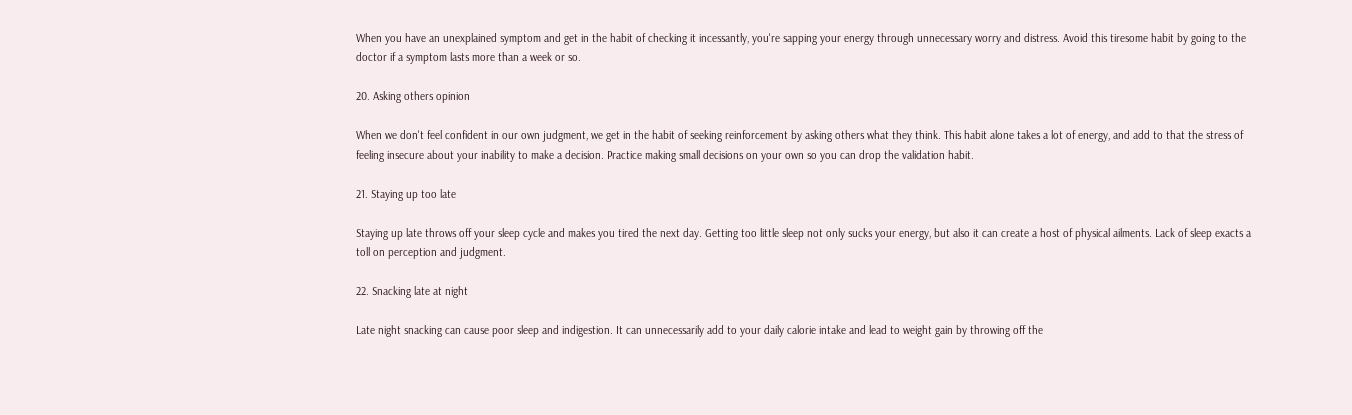When you have an unexplained symptom and get in the habit of checking it incessantly, you're sapping your energy through unnecessary worry and distress. Avoid this tiresome habit by going to the doctor if a symptom lasts more than a week or so.

20. Asking others opinion

When we don't feel confident in our own judgment, we get in the habit of seeking reinforcement by asking others what they think. This habit alone takes a lot of energy, and add to that the stress of feeling insecure about your inability to make a decision. Practice making small decisions on your own so you can drop the validation habit.

21. Staying up too late

Staying up late throws off your sleep cycle and makes you tired the next day. Getting too little sleep not only sucks your energy, but also it can create a host of physical ailments. Lack of sleep exacts a toll on perception and judgment.

22. Snacking late at night

Late night snacking can cause poor sleep and indigestion. It can unnecessarily add to your daily calorie intake and lead to weight gain by throwing off the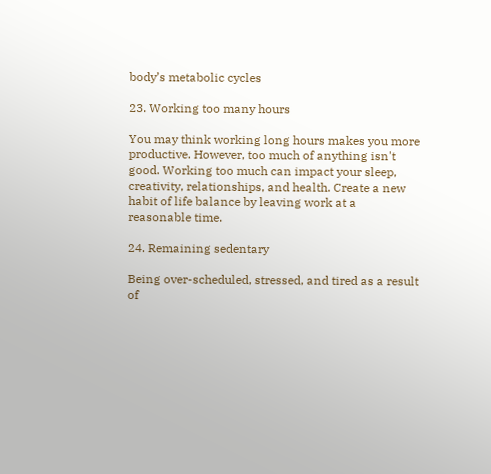body’s metabolic cycles

23. Working too many hours

You may think working long hours makes you more productive. However, too much of anything isn't good. Working too much can impact your sleep, creativity, relationships, and health. Create a new habit of life balance by leaving work at a reasonable time.

24. Remaining sedentary

Being over-scheduled, stressed, and tired as a result of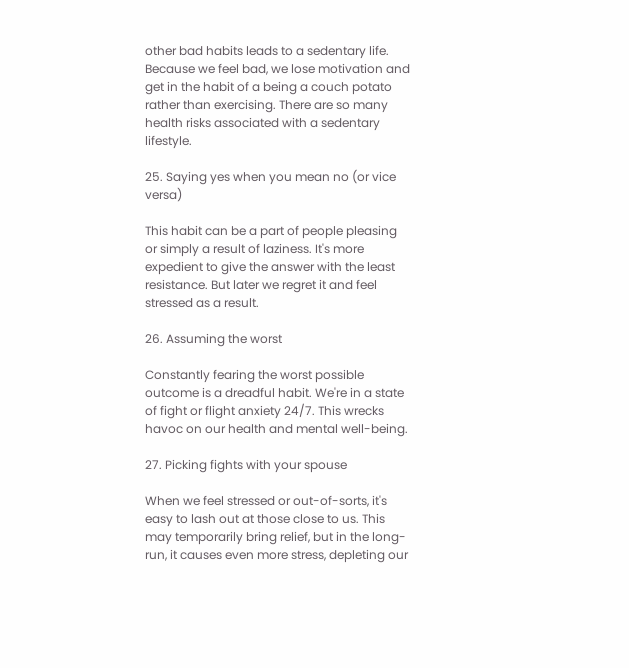other bad habits leads to a sedentary life. Because we feel bad, we lose motivation and get in the habit of a being a couch potato rather than exercising. There are so many health risks associated with a sedentary lifestyle.

25. Saying yes when you mean no (or vice versa)

This habit can be a part of people pleasing or simply a result of laziness. It's more expedient to give the answer with the least resistance. But later we regret it and feel stressed as a result.

26. Assuming the worst

Constantly fearing the worst possible outcome is a dreadful habit. We're in a state of fight or flight anxiety 24/7. This wrecks havoc on our health and mental well-being.

27. Picking fights with your spouse

When we feel stressed or out-of-sorts, it's easy to lash out at those close to us. This may temporarily bring relief, but in the long-run, it causes even more stress, depleting our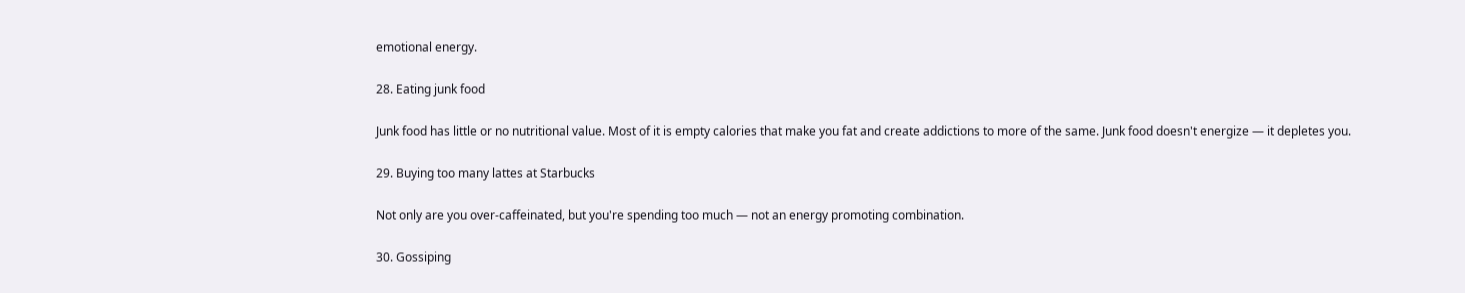emotional energy.

28. Eating junk food

Junk food has little or no nutritional value. Most of it is empty calories that make you fat and create addictions to more of the same. Junk food doesn't energize — it depletes you.

29. Buying too many lattes at Starbucks

Not only are you over-caffeinated, but you're spending too much — not an energy promoting combination.

30. Gossiping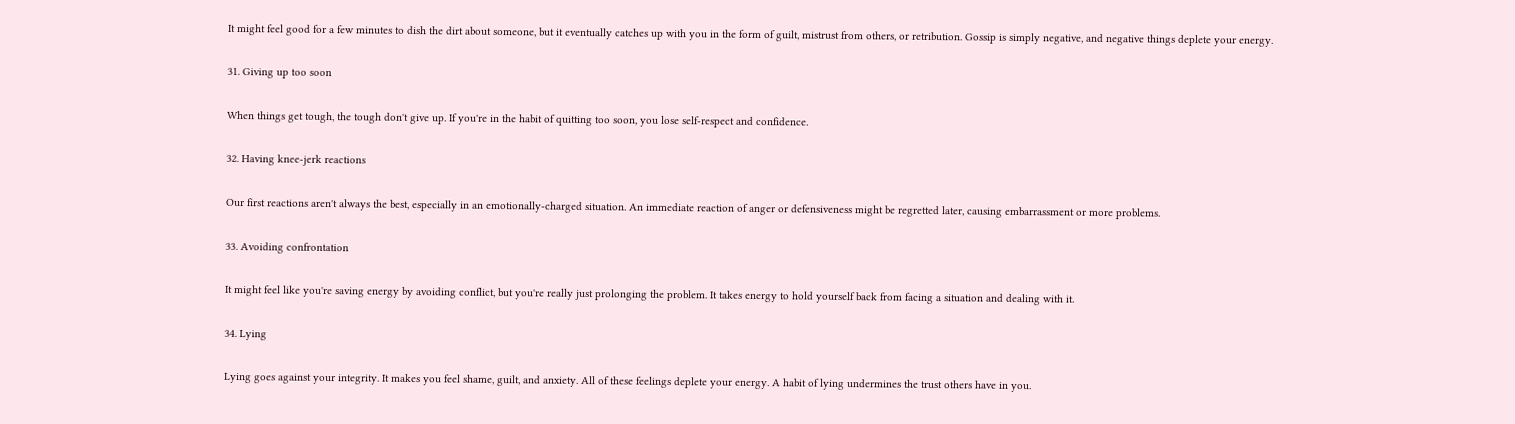It might feel good for a few minutes to dish the dirt about someone, but it eventually catches up with you in the form of guilt, mistrust from others, or retribution. Gossip is simply negative, and negative things deplete your energy.

31. Giving up too soon

When things get tough, the tough don't give up. If you're in the habit of quitting too soon, you lose self-respect and confidence.

32. Having knee-jerk reactions

Our first reactions aren't always the best, especially in an emotionally-charged situation. An immediate reaction of anger or defensiveness might be regretted later, causing embarrassment or more problems.

33. Avoiding confrontation

It might feel like you're saving energy by avoiding conflict, but you're really just prolonging the problem. It takes energy to hold yourself back from facing a situation and dealing with it.

34. Lying

Lying goes against your integrity. It makes you feel shame, guilt, and anxiety. All of these feelings deplete your energy. A habit of lying undermines the trust others have in you.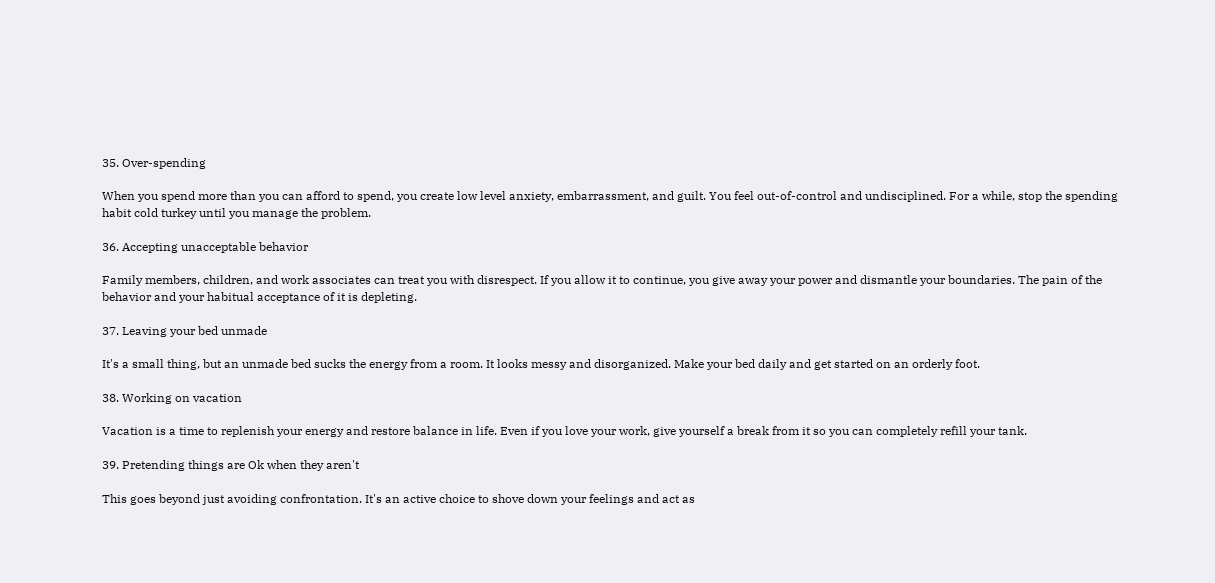35. Over-spending

When you spend more than you can afford to spend, you create low level anxiety, embarrassment, and guilt. You feel out-of-control and undisciplined. For a while, stop the spending habit cold turkey until you manage the problem.

36. Accepting unacceptable behavior

Family members, children, and work associates can treat you with disrespect. If you allow it to continue, you give away your power and dismantle your boundaries. The pain of the behavior and your habitual acceptance of it is depleting.

37. Leaving your bed unmade

It's a small thing, but an unmade bed sucks the energy from a room. It looks messy and disorganized. Make your bed daily and get started on an orderly foot.

38. Working on vacation

Vacation is a time to replenish your energy and restore balance in life. Even if you love your work, give yourself a break from it so you can completely refill your tank.

39. Pretending things are Ok when they aren't

This goes beyond just avoiding confrontation. It's an active choice to shove down your feelings and act as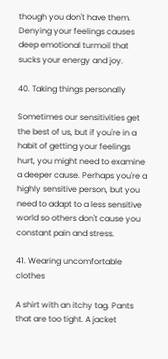though you don't have them. Denying your feelings causes deep emotional turmoil that sucks your energy and joy.

40. Taking things personally

Sometimes our sensitivities get the best of us, but if you're in a habit of getting your feelings hurt, you might need to examine a deeper cause. Perhaps you're a highly sensitive person, but you need to adapt to a less sensitive world so others don't cause you constant pain and stress.

41. Wearing uncomfortable clothes

A shirt with an itchy tag. Pants that are too tight. A jacket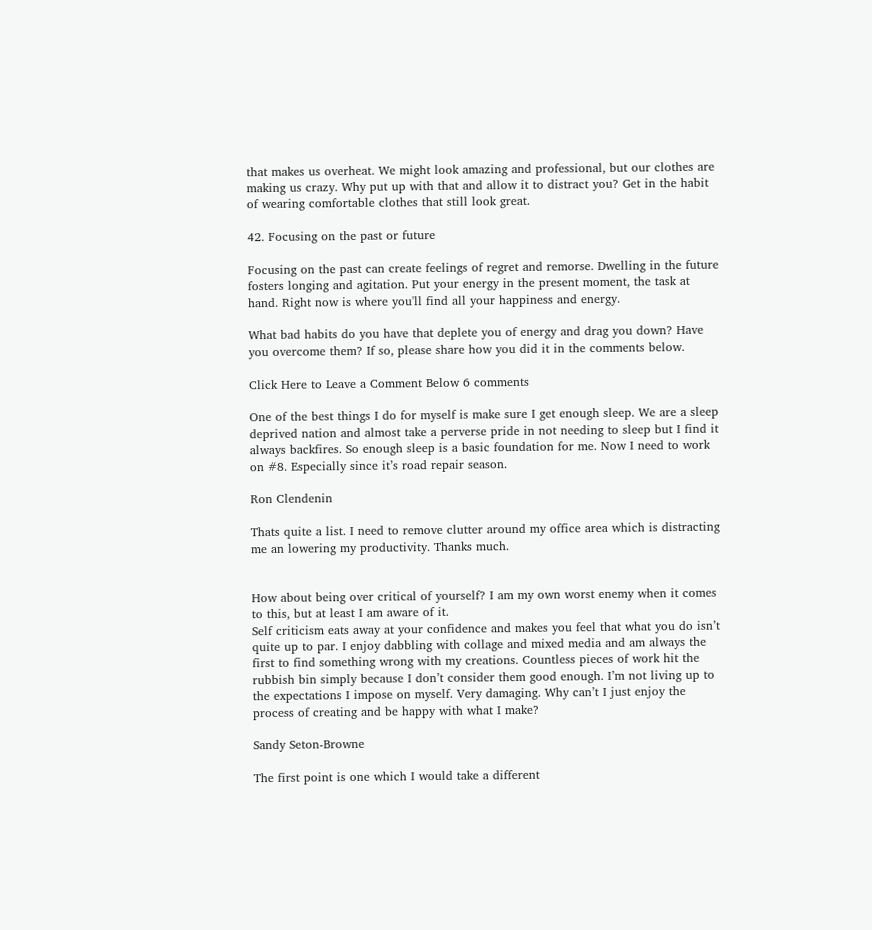that makes us overheat. We might look amazing and professional, but our clothes are making us crazy. Why put up with that and allow it to distract you? Get in the habit of wearing comfortable clothes that still look great.

42. Focusing on the past or future

Focusing on the past can create feelings of regret and remorse. Dwelling in the future fosters longing and agitation. Put your energy in the present moment, the task at hand. Right now is where you'll find all your happiness and energy.

What bad habits do you have that deplete you of energy and drag you down? Have you overcome them? If so, please share how you did it in the comments below.

Click Here to Leave a Comment Below 6 comments

One of the best things I do for myself is make sure I get enough sleep. We are a sleep deprived nation and almost take a perverse pride in not needing to sleep but I find it always backfires. So enough sleep is a basic foundation for me. Now I need to work on #8. Especially since it’s road repair season.

Ron Clendenin

Thats quite a list. I need to remove clutter around my office area which is distracting me an lowering my productivity. Thanks much.


How about being over critical of yourself? I am my own worst enemy when it comes to this, but at least I am aware of it.
Self criticism eats away at your confidence and makes you feel that what you do isn’t quite up to par. I enjoy dabbling with collage and mixed media and am always the first to find something wrong with my creations. Countless pieces of work hit the rubbish bin simply because I don’t consider them good enough. I’m not living up to the expectations I impose on myself. Very damaging. Why can’t I just enjoy the process of creating and be happy with what I make?

Sandy Seton-Browne

The first point is one which I would take a different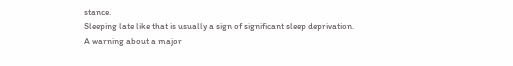stance.
Sleeping late like that is usually a sign of significant sleep deprivation.
A warning about a major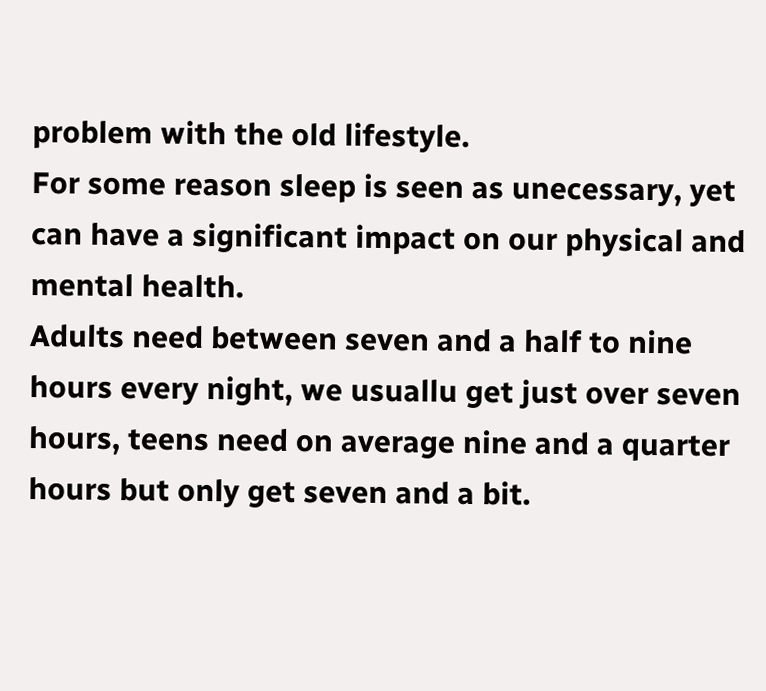problem with the old lifestyle.
For some reason sleep is seen as unecessary, yet can have a significant impact on our physical and mental health.
Adults need between seven and a half to nine hours every night, we usuallu get just over seven hours, teens need on average nine and a quarter hours but only get seven and a bit.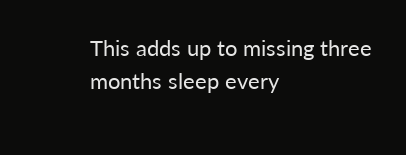This adds up to missing three months sleep every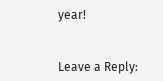year!


Leave a Reply: